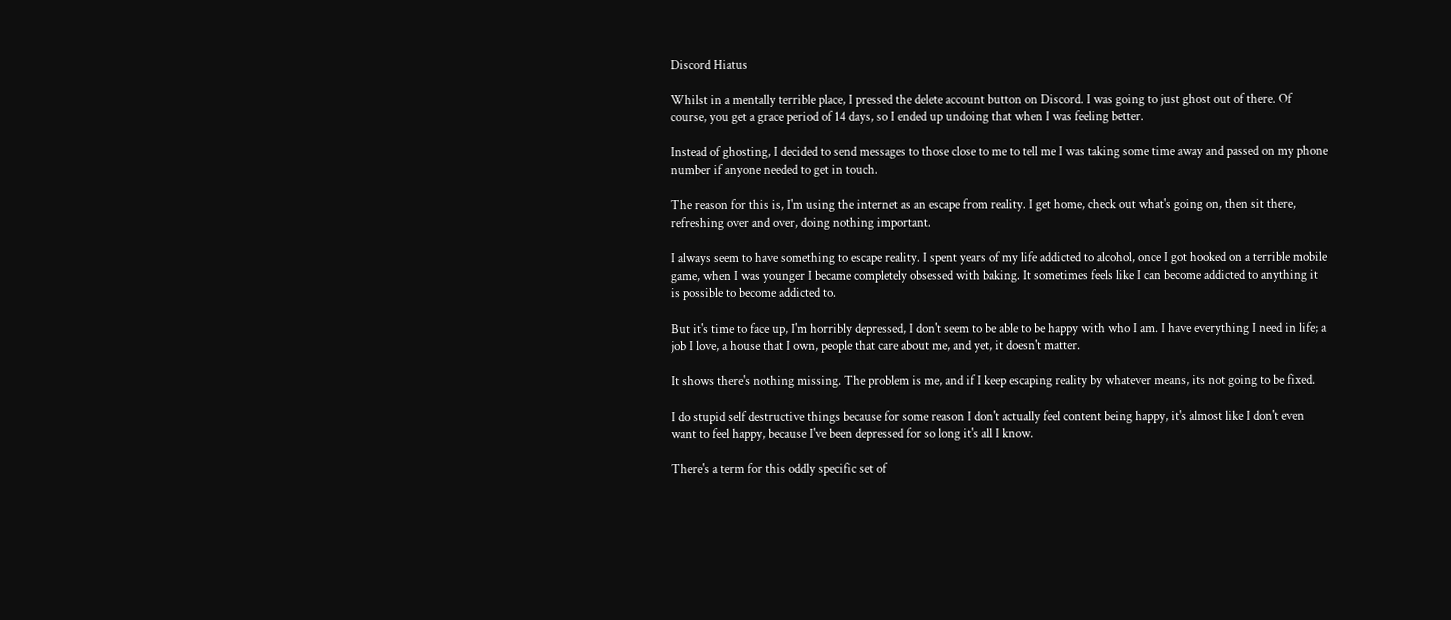Discord Hiatus

Whilst in a mentally terrible place, I pressed the delete account button on Discord. I was going to just ghost out of there. Of course, you get a grace period of 14 days, so I ended up undoing that when I was feeling better.

Instead of ghosting, I decided to send messages to those close to me to tell me I was taking some time away and passed on my phone number if anyone needed to get in touch.

The reason for this is, I'm using the internet as an escape from reality. I get home, check out what's going on, then sit there, refreshing over and over, doing nothing important.

I always seem to have something to escape reality. I spent years of my life addicted to alcohol, once I got hooked on a terrible mobile game, when I was younger I became completely obsessed with baking. It sometimes feels like I can become addicted to anything it is possible to become addicted to.

But it's time to face up, I'm horribly depressed, I don't seem to be able to be happy with who I am. I have everything I need in life; a job I love, a house that I own, people that care about me, and yet, it doesn't matter.

It shows there's nothing missing. The problem is me, and if I keep escaping reality by whatever means, its not going to be fixed.

I do stupid self destructive things because for some reason I don't actually feel content being happy, it's almost like I don't even want to feel happy, because I've been depressed for so long it's all I know.

There's a term for this oddly specific set of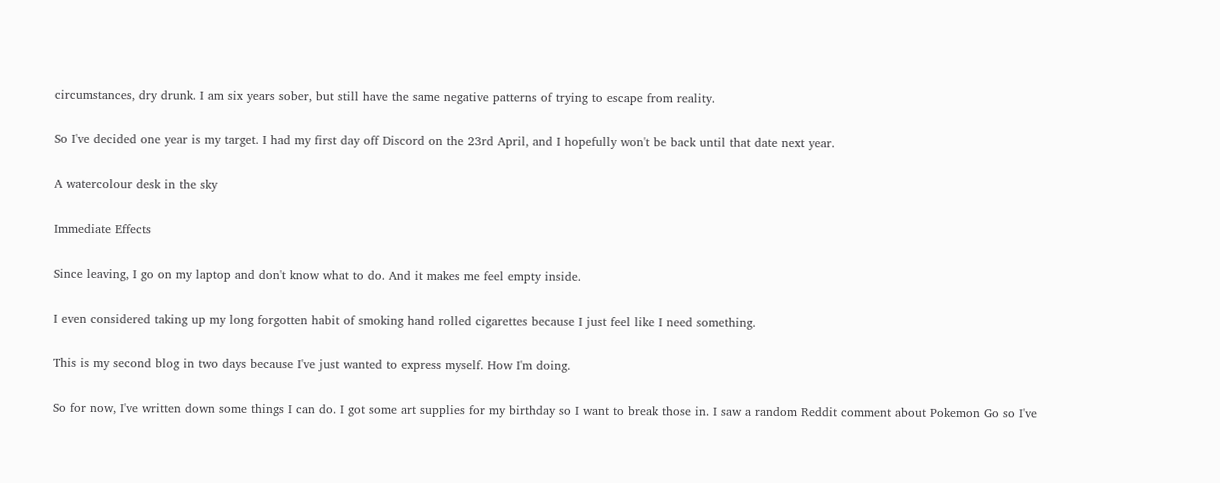circumstances, dry drunk. I am six years sober, but still have the same negative patterns of trying to escape from reality.

So I've decided one year is my target. I had my first day off Discord on the 23rd April, and I hopefully won't be back until that date next year.

A watercolour desk in the sky

Immediate Effects

Since leaving, I go on my laptop and don't know what to do. And it makes me feel empty inside.

I even considered taking up my long forgotten habit of smoking hand rolled cigarettes because I just feel like I need something.

This is my second blog in two days because I've just wanted to express myself. How I'm doing.

So for now, I've written down some things I can do. I got some art supplies for my birthday so I want to break those in. I saw a random Reddit comment about Pokemon Go so I've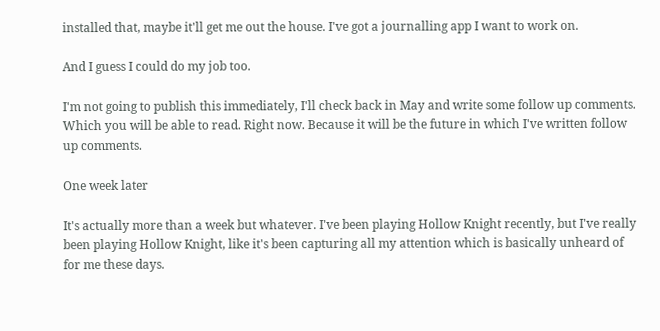installed that, maybe it'll get me out the house. I've got a journalling app I want to work on.

And I guess I could do my job too.

I'm not going to publish this immediately, I'll check back in May and write some follow up comments. Which you will be able to read. Right now. Because it will be the future in which I've written follow up comments.

One week later

It's actually more than a week but whatever. I've been playing Hollow Knight recently, but I've really been playing Hollow Knight, like it's been capturing all my attention which is basically unheard of for me these days.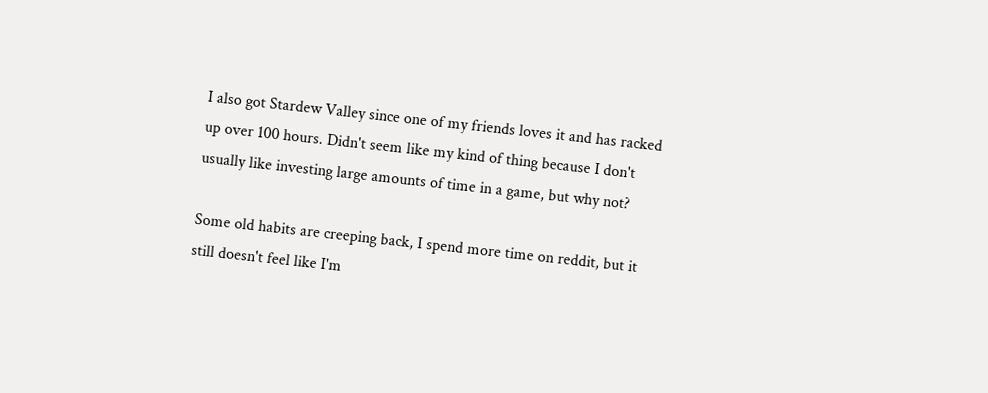I also got Stardew Valley since one of my friends loves it and has racked up over 100 hours. Didn't seem like my kind of thing because I don't usually like investing large amounts of time in a game, but why not?

Some old habits are creeping back, I spend more time on reddit, but it still doesn't feel like I'm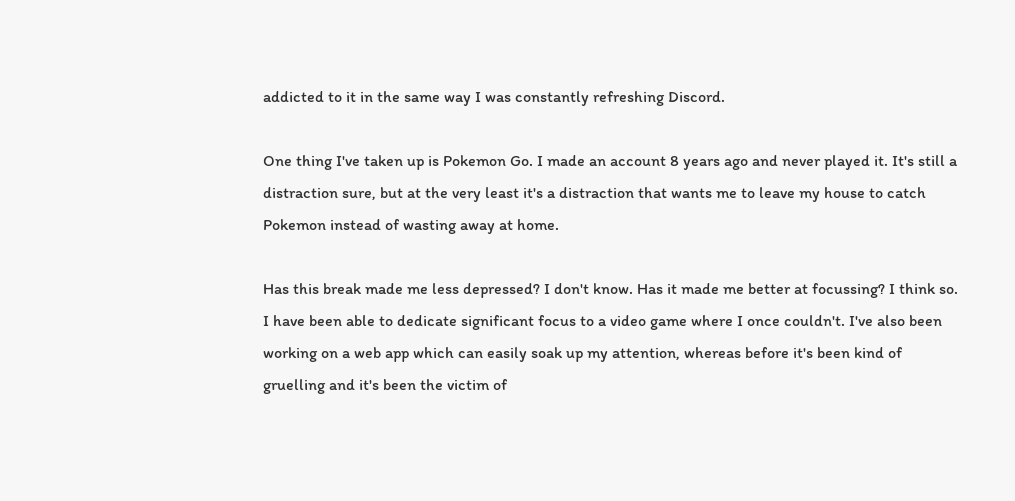addicted to it in the same way I was constantly refreshing Discord.

One thing I've taken up is Pokemon Go. I made an account 8 years ago and never played it. It's still a distraction sure, but at the very least it's a distraction that wants me to leave my house to catch Pokemon instead of wasting away at home.

Has this break made me less depressed? I don't know. Has it made me better at focussing? I think so. I have been able to dedicate significant focus to a video game where I once couldn't. I've also been working on a web app which can easily soak up my attention, whereas before it's been kind of gruelling and it's been the victim of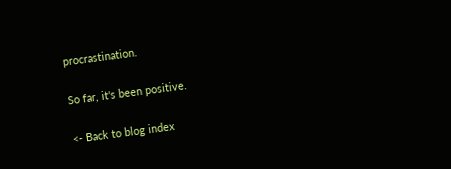procrastination.

So far, it's been positive.

<- Back to blog index